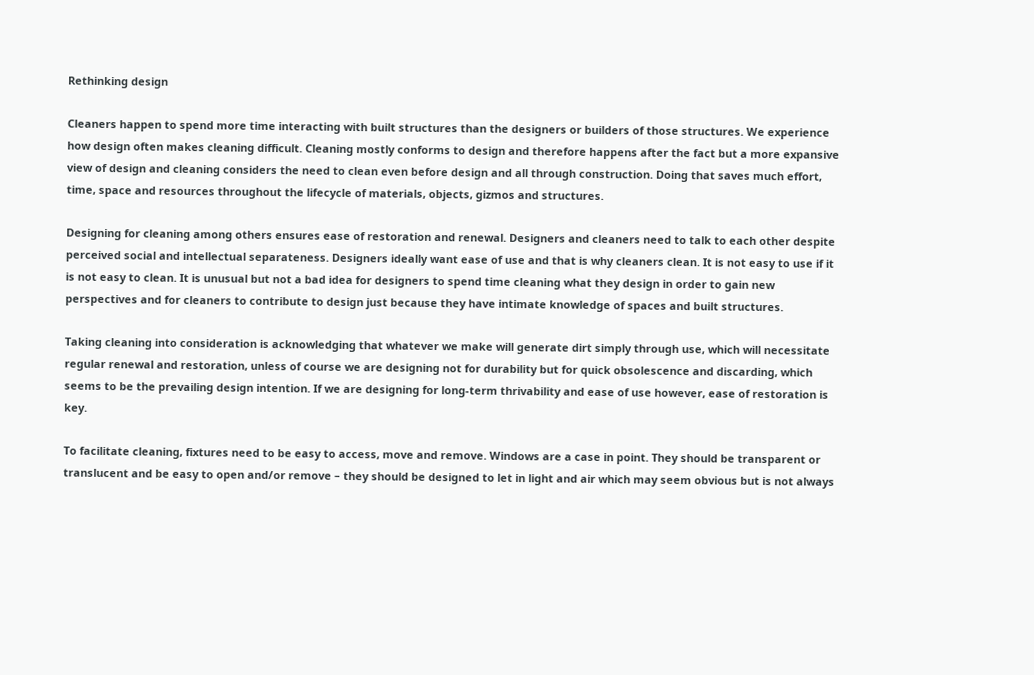Rethinking design

Cleaners happen to spend more time interacting with built structures than the designers or builders of those structures. We experience how design often makes cleaning difficult. Cleaning mostly conforms to design and therefore happens after the fact but a more expansive view of design and cleaning considers the need to clean even before design and all through construction. Doing that saves much effort, time, space and resources throughout the lifecycle of materials, objects, gizmos and structures.

Designing for cleaning among others ensures ease of restoration and renewal. Designers and cleaners need to talk to each other despite perceived social and intellectual separateness. Designers ideally want ease of use and that is why cleaners clean. It is not easy to use if it is not easy to clean. It is unusual but not a bad idea for designers to spend time cleaning what they design in order to gain new perspectives and for cleaners to contribute to design just because they have intimate knowledge of spaces and built structures.

Taking cleaning into consideration is acknowledging that whatever we make will generate dirt simply through use, which will necessitate regular renewal and restoration, unless of course we are designing not for durability but for quick obsolescence and discarding, which seems to be the prevailing design intention. If we are designing for long-term thrivability and ease of use however, ease of restoration is key.

To facilitate cleaning, fixtures need to be easy to access, move and remove. Windows are a case in point. They should be transparent or translucent and be easy to open and/or remove – they should be designed to let in light and air which may seem obvious but is not always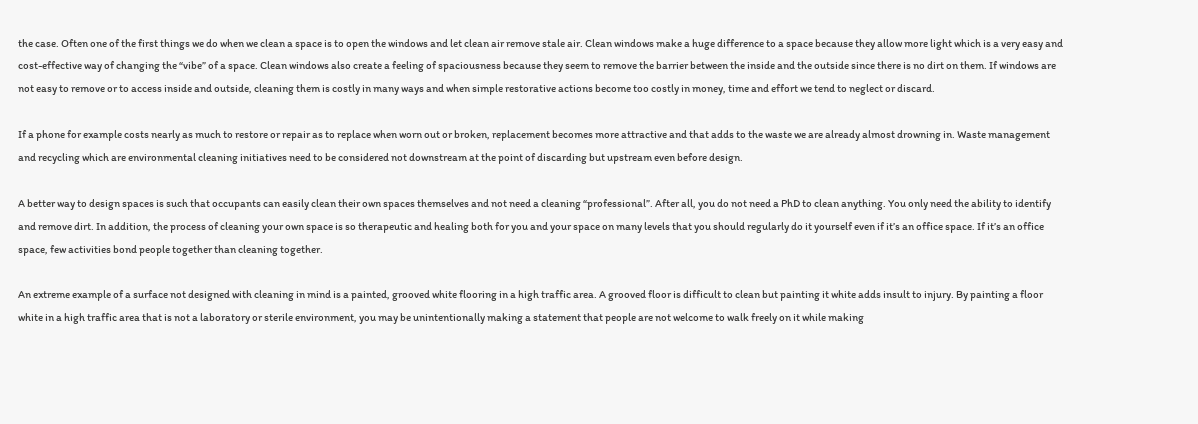the case. Often one of the first things we do when we clean a space is to open the windows and let clean air remove stale air. Clean windows make a huge difference to a space because they allow more light which is a very easy and cost-effective way of changing the “vibe” of a space. Clean windows also create a feeling of spaciousness because they seem to remove the barrier between the inside and the outside since there is no dirt on them. If windows are not easy to remove or to access inside and outside, cleaning them is costly in many ways and when simple restorative actions become too costly in money, time and effort we tend to neglect or discard.

If a phone for example costs nearly as much to restore or repair as to replace when worn out or broken, replacement becomes more attractive and that adds to the waste we are already almost drowning in. Waste management and recycling which are environmental cleaning initiatives need to be considered not downstream at the point of discarding but upstream even before design.

A better way to design spaces is such that occupants can easily clean their own spaces themselves and not need a cleaning “professional”. After all, you do not need a PhD to clean anything. You only need the ability to identify and remove dirt. In addition, the process of cleaning your own space is so therapeutic and healing both for you and your space on many levels that you should regularly do it yourself even if it’s an office space. If it’s an office space, few activities bond people together than cleaning together.

An extreme example of a surface not designed with cleaning in mind is a painted, grooved white flooring in a high traffic area. A grooved floor is difficult to clean but painting it white adds insult to injury. By painting a floor white in a high traffic area that is not a laboratory or sterile environment, you may be unintentionally making a statement that people are not welcome to walk freely on it while making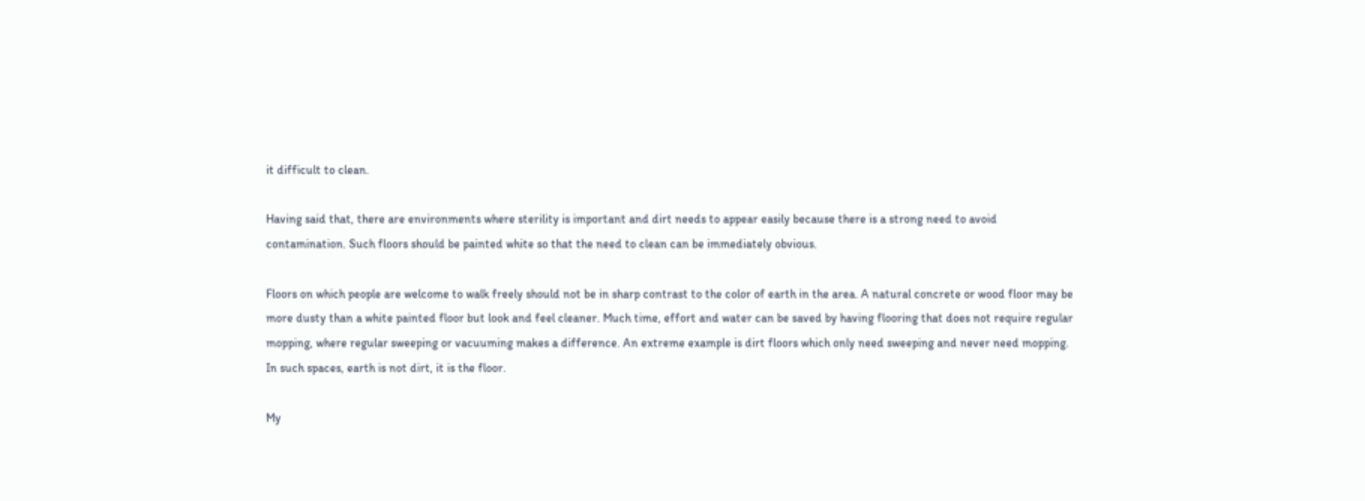it difficult to clean.

Having said that, there are environments where sterility is important and dirt needs to appear easily because there is a strong need to avoid contamination. Such floors should be painted white so that the need to clean can be immediately obvious.

Floors on which people are welcome to walk freely should not be in sharp contrast to the color of earth in the area. A natural concrete or wood floor may be more dusty than a white painted floor but look and feel cleaner. Much time, effort and water can be saved by having flooring that does not require regular mopping, where regular sweeping or vacuuming makes a difference. An extreme example is dirt floors which only need sweeping and never need mopping. In such spaces, earth is not dirt, it is the floor.

My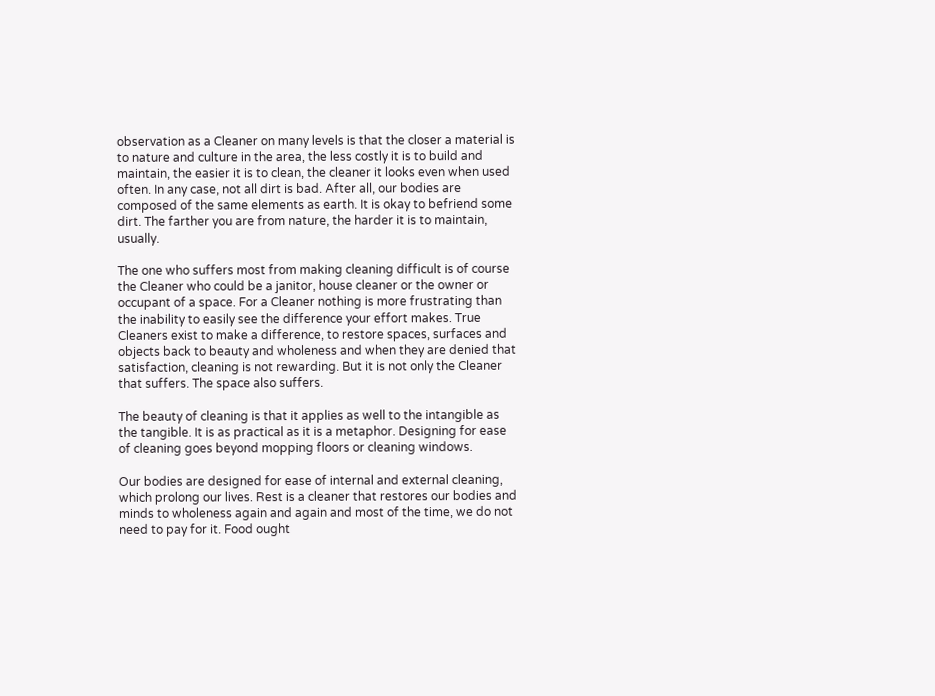observation as a Cleaner on many levels is that the closer a material is to nature and culture in the area, the less costly it is to build and maintain, the easier it is to clean, the cleaner it looks even when used often. In any case, not all dirt is bad. After all, our bodies are composed of the same elements as earth. It is okay to befriend some dirt. The farther you are from nature, the harder it is to maintain, usually.

The one who suffers most from making cleaning difficult is of course the Cleaner who could be a janitor, house cleaner or the owner or occupant of a space. For a Cleaner nothing is more frustrating than the inability to easily see the difference your effort makes. True Cleaners exist to make a difference, to restore spaces, surfaces and objects back to beauty and wholeness and when they are denied that satisfaction, cleaning is not rewarding. But it is not only the Cleaner that suffers. The space also suffers.

The beauty of cleaning is that it applies as well to the intangible as the tangible. It is as practical as it is a metaphor. Designing for ease of cleaning goes beyond mopping floors or cleaning windows.

Our bodies are designed for ease of internal and external cleaning, which prolong our lives. Rest is a cleaner that restores our bodies and minds to wholeness again and again and most of the time, we do not need to pay for it. Food ought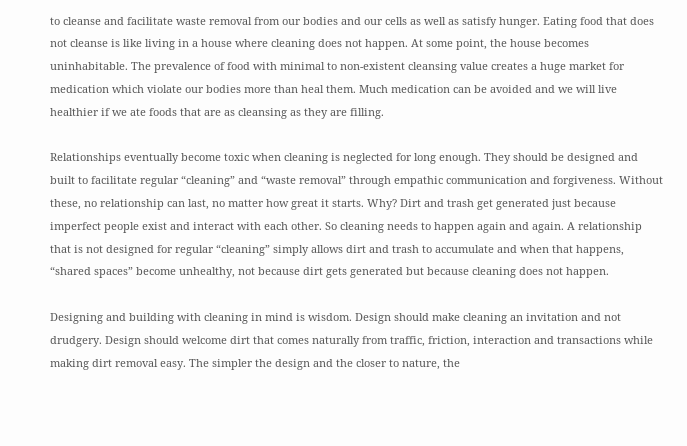to cleanse and facilitate waste removal from our bodies and our cells as well as satisfy hunger. Eating food that does not cleanse is like living in a house where cleaning does not happen. At some point, the house becomes uninhabitable. The prevalence of food with minimal to non-existent cleansing value creates a huge market for medication which violate our bodies more than heal them. Much medication can be avoided and we will live healthier if we ate foods that are as cleansing as they are filling.

Relationships eventually become toxic when cleaning is neglected for long enough. They should be designed and built to facilitate regular “cleaning” and “waste removal” through empathic communication and forgiveness. Without these, no relationship can last, no matter how great it starts. Why? Dirt and trash get generated just because imperfect people exist and interact with each other. So cleaning needs to happen again and again. A relationship that is not designed for regular “cleaning” simply allows dirt and trash to accumulate and when that happens, “shared spaces” become unhealthy, not because dirt gets generated but because cleaning does not happen.

Designing and building with cleaning in mind is wisdom. Design should make cleaning an invitation and not drudgery. Design should welcome dirt that comes naturally from traffic, friction, interaction and transactions while making dirt removal easy. The simpler the design and the closer to nature, the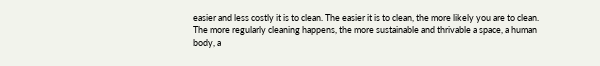easier and less costly it is to clean. The easier it is to clean, the more likely you are to clean. The more regularly cleaning happens, the more sustainable and thrivable a space, a human body, a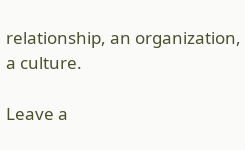relationship, an organization, a culture.

Leave a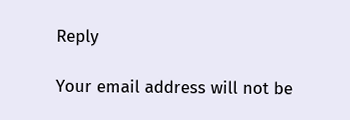Reply

Your email address will not be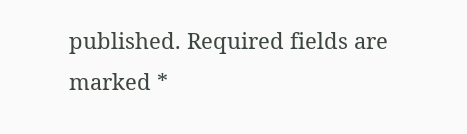published. Required fields are marked *